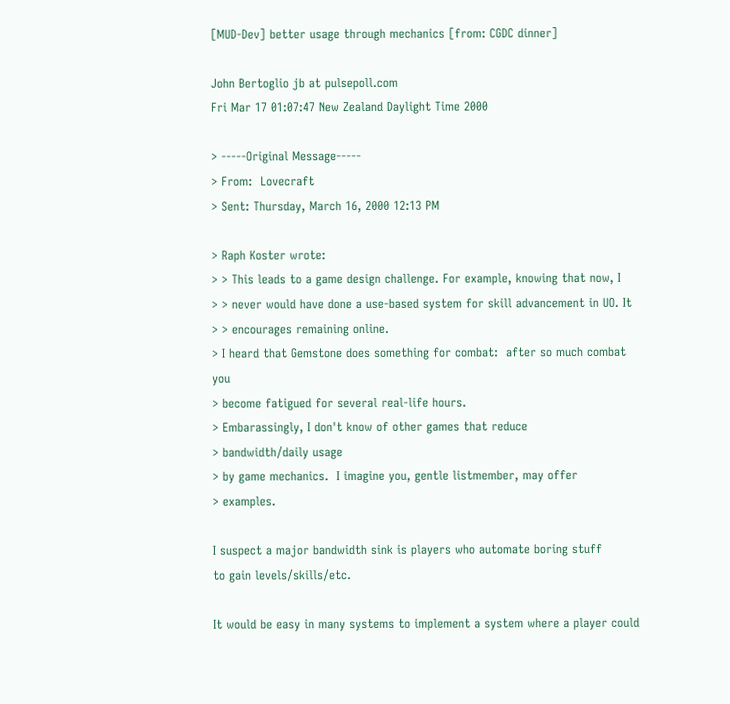[MUD-Dev] better usage through mechanics [from: CGDC dinner]

John Bertoglio jb at pulsepoll.com
Fri Mar 17 01:07:47 New Zealand Daylight Time 2000

> -----Original Message-----
> From:  Lovecraft
> Sent: Thursday, March 16, 2000 12:13 PM

> Raph Koster wrote:
> > This leads to a game design challenge. For example, knowing that now, I
> > never would have done a use-based system for skill advancement in UO. It
> > encourages remaining online.
> I heard that Gemstone does something for combat:  after so much combat you
> become fatigued for several real-life hours.
> Embarassingly, I don't know of other games that reduce
> bandwidth/daily usage
> by game mechanics.  I imagine you, gentle listmember, may offer
> examples.

I suspect a major bandwidth sink is players who automate boring stuff
to gain levels/skills/etc.

It would be easy in many systems to implement a system where a player could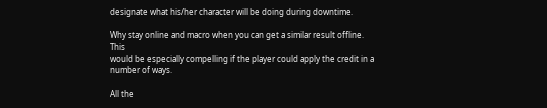designate what his/her character will be doing during downtime.

Why stay online and macro when you can get a similar result offline. This
would be especially compelling if the player could apply the credit in a
number of ways.

All the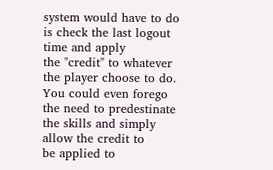system would have to do is check the last logout time and apply
the "credit" to whatever the player choose to do. You could even forego
the need to predestinate the skills and simply allow the credit to
be applied to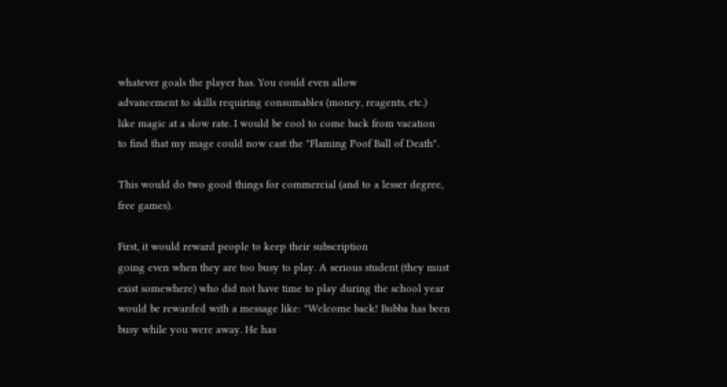whatever goals the player has. You could even allow
advancement to skills requiring consumables (money, reagents, etc.)
like magic at a slow rate. I would be cool to come back from vacation
to find that my mage could now cast the "Flaming Poof Ball of Death".

This would do two good things for commercial (and to a lesser degree,
free games).

First, it would reward people to keep their subscription
going even when they are too busy to play. A serious student (they must
exist somewhere) who did not have time to play during the school year
would be rewarded with a message like: "Welcome back! Bubba has been
busy while you were away. He has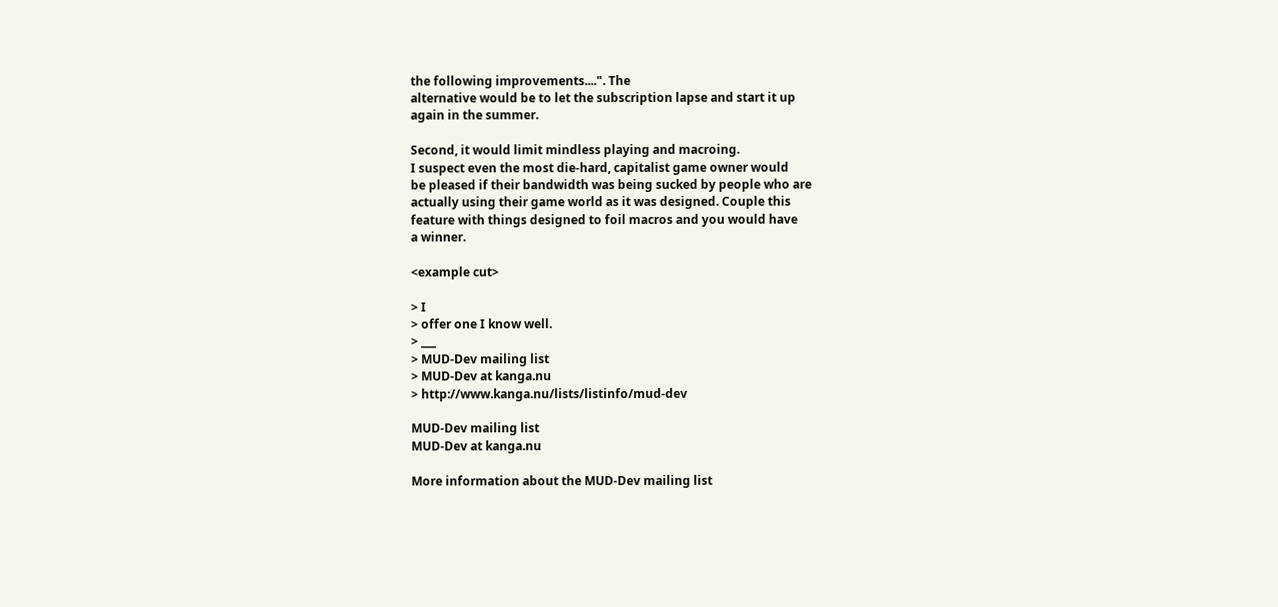the following improvements....". The
alternative would be to let the subscription lapse and start it up
again in the summer.

Second, it would limit mindless playing and macroing.
I suspect even the most die-hard, capitalist game owner would
be pleased if their bandwidth was being sucked by people who are
actually using their game world as it was designed. Couple this
feature with things designed to foil macros and you would have
a winner.

<example cut>

> I
> offer one I know well.
> ___
> MUD-Dev mailing list
> MUD-Dev at kanga.nu
> http://www.kanga.nu/lists/listinfo/mud-dev

MUD-Dev mailing list
MUD-Dev at kanga.nu

More information about the MUD-Dev mailing list